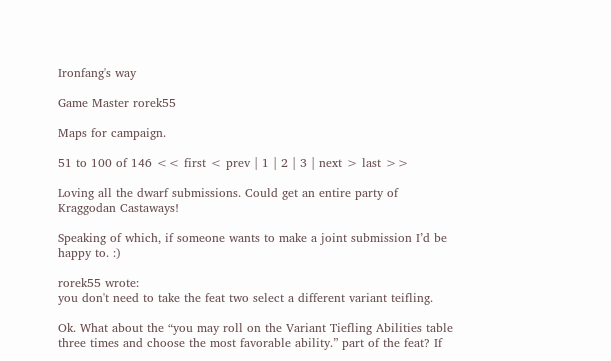Ironfang's way

Game Master rorek55

Maps for campaign.

51 to 100 of 146 << first < prev | 1 | 2 | 3 | next > last >>

Loving all the dwarf submissions. Could get an entire party of Kraggodan Castaways!

Speaking of which, if someone wants to make a joint submission I’d be happy to. :)

rorek55 wrote:
you don't need to take the feat two select a different variant teifling.

Ok. What about the “you may roll on the Variant Tiefling Abilities table three times and choose the most favorable ability.” part of the feat? If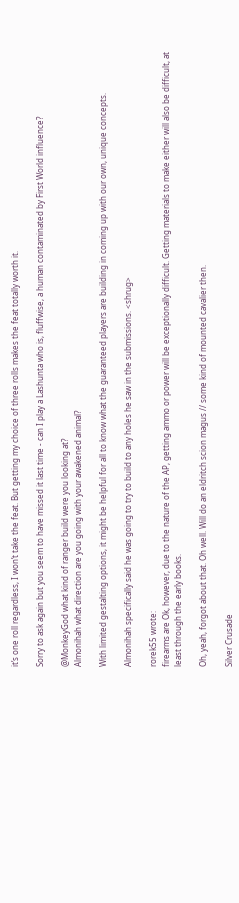it’s one roll regardless, I won’t take the feat. But getting my choice of three rolls makes the feat totally worth it.

Sorry to ask again but you seem to have missed it last time - can I play a Lashunta who is, fluffwise, a human contaminated by First World influence?

@MonkeyGod what kind of ranger build were you looking at?
Almonihah what direction are you going with your awakened animal?

With limited gestalting options, it might be helpful for all to know what the guaranteed players are building in coming up with our own, unique concepts.

Almonihah specifically said he was going to try to build to any holes he saw in the submissions. <shrug>

rorek55 wrote:
firearms are Ok, however, due to the nature of the AP, getting ammo or power will be exceptionally difficult. Getting materials to make either will also be difficult, at least through the early books.

Oh, yeah, forgot about that. Oh well. Will do an eldritch scion magus // some kind of mounted cavalier then.

Silver Crusade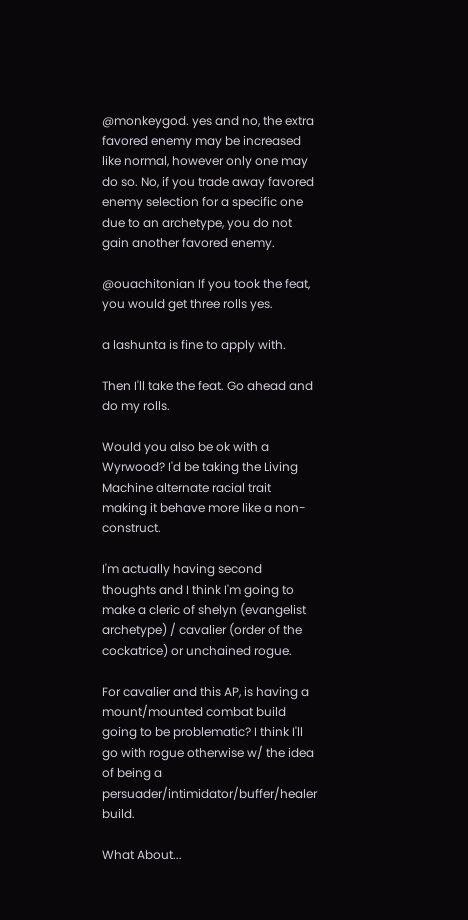@monkeygod. yes and no, the extra favored enemy may be increased like normal, however only one may do so. No, if you trade away favored enemy selection for a specific one due to an archetype, you do not gain another favored enemy.

@ouachitonian If you took the feat, you would get three rolls yes.

a lashunta is fine to apply with.

Then I'll take the feat. Go ahead and do my rolls.

Would you also be ok with a Wyrwood? I'd be taking the Living Machine alternate racial trait making it behave more like a non-construct.

I'm actually having second thoughts and I think I'm going to make a cleric of shelyn (evangelist archetype) / cavalier (order of the cockatrice) or unchained rogue.

For cavalier and this AP, is having a mount/mounted combat build going to be problematic? I think I'll go with rogue otherwise w/ the idea of being a persuader/intimidator/buffer/healer build.

What About...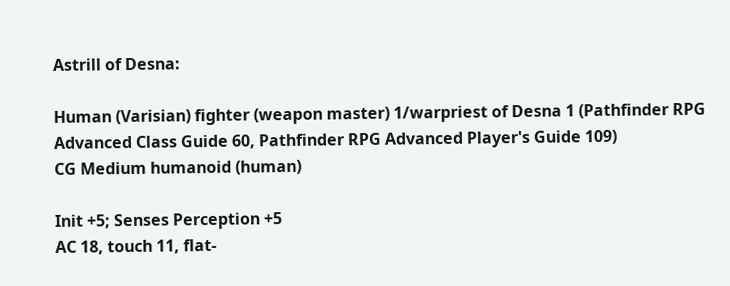Astrill of Desna:

Human (Varisian) fighter (weapon master) 1/warpriest of Desna 1 (Pathfinder RPG Advanced Class Guide 60, Pathfinder RPG Advanced Player's Guide 109)
CG Medium humanoid (human)

Init +5; Senses Perception +5
AC 18, touch 11, flat-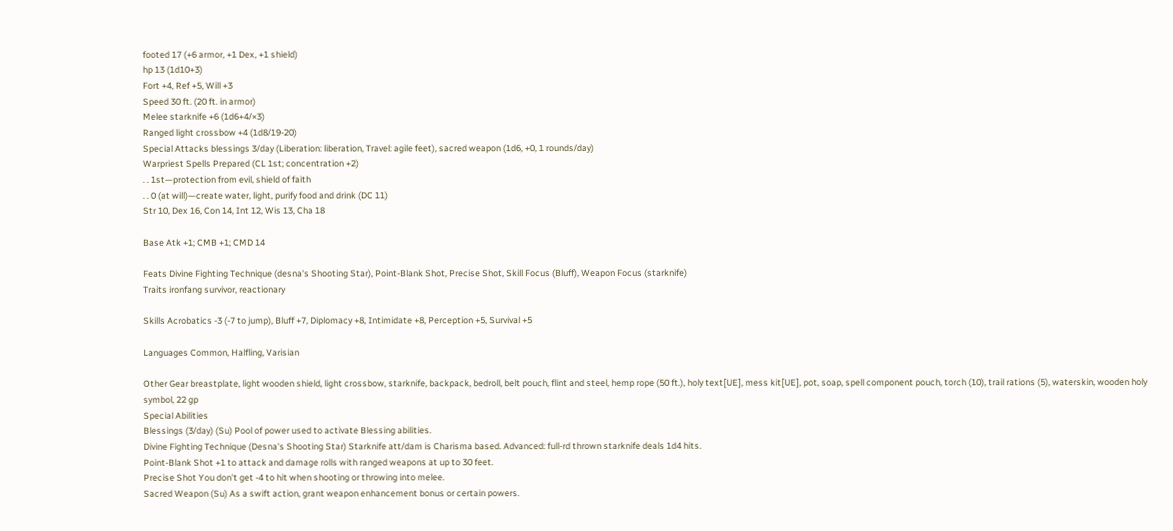footed 17 (+6 armor, +1 Dex, +1 shield)
hp 13 (1d10+3)
Fort +4, Ref +5, Will +3
Speed 30 ft. (20 ft. in armor)
Melee starknife +6 (1d6+4/×3)
Ranged light crossbow +4 (1d8/19-20)
Special Attacks blessings 3/day (Liberation: liberation, Travel: agile feet), sacred weapon (1d6, +0, 1 rounds/day)
Warpriest Spells Prepared (CL 1st; concentration +2)
. . 1st—protection from evil, shield of faith
. . 0 (at will)—create water, light, purify food and drink (DC 11)
Str 10, Dex 16, Con 14, Int 12, Wis 13, Cha 18

Base Atk +1; CMB +1; CMD 14

Feats Divine Fighting Technique (desna's Shooting Star), Point-Blank Shot, Precise Shot, Skill Focus (Bluff), Weapon Focus (starknife)
Traits ironfang survivor, reactionary

Skills Acrobatics -3 (-7 to jump), Bluff +7, Diplomacy +8, Intimidate +8, Perception +5, Survival +5

Languages Common, Halfling, Varisian

Other Gear breastplate, light wooden shield, light crossbow, starknife, backpack, bedroll, belt pouch, flint and steel, hemp rope (50 ft.), holy text[UE], mess kit[UE], pot, soap, spell component pouch, torch (10), trail rations (5), waterskin, wooden holy symbol, 22 gp
Special Abilities
Blessings (3/day) (Su) Pool of power used to activate Blessing abilities.
Divine Fighting Technique (Desna's Shooting Star) Starknife att/dam is Charisma based. Advanced: full-rd thrown starknife deals 1d4 hits.
Point-Blank Shot +1 to attack and damage rolls with ranged weapons at up to 30 feet.
Precise Shot You don't get -4 to hit when shooting or throwing into melee.
Sacred Weapon (Su) As a swift action, grant weapon enhancement bonus or certain powers.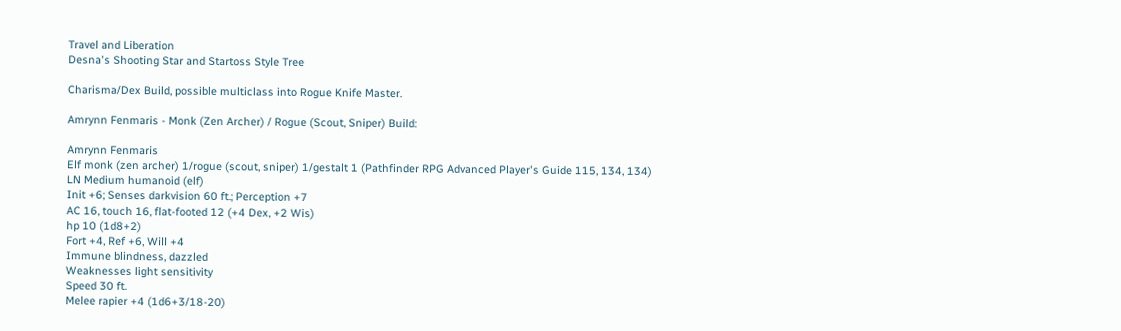Travel and Liberation
Desna's Shooting Star and Startoss Style Tree

Charisma/Dex Build, possible multiclass into Rogue Knife Master.

Amrynn Fenmaris - Monk (Zen Archer) / Rogue (Scout, Sniper) Build:

Amrynn Fenmaris
Elf monk (zen archer) 1/rogue (scout, sniper) 1/gestalt 1 (Pathfinder RPG Advanced Player's Guide 115, 134, 134)
LN Medium humanoid (elf)
Init +6; Senses darkvision 60 ft.; Perception +7
AC 16, touch 16, flat-footed 12 (+4 Dex, +2 Wis)
hp 10 (1d8+2)
Fort +4, Ref +6, Will +4
Immune blindness, dazzled
Weaknesses light sensitivity
Speed 30 ft.
Melee rapier +4 (1d6+3/18-20)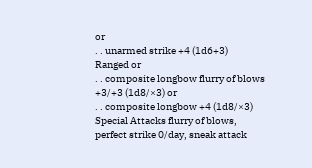or
. . unarmed strike +4 (1d6+3)
Ranged or
. . composite longbow flurry of blows +3/+3 (1d8/×3) or
. . composite longbow +4 (1d8/×3)
Special Attacks flurry of blows, perfect strike 0/day, sneak attack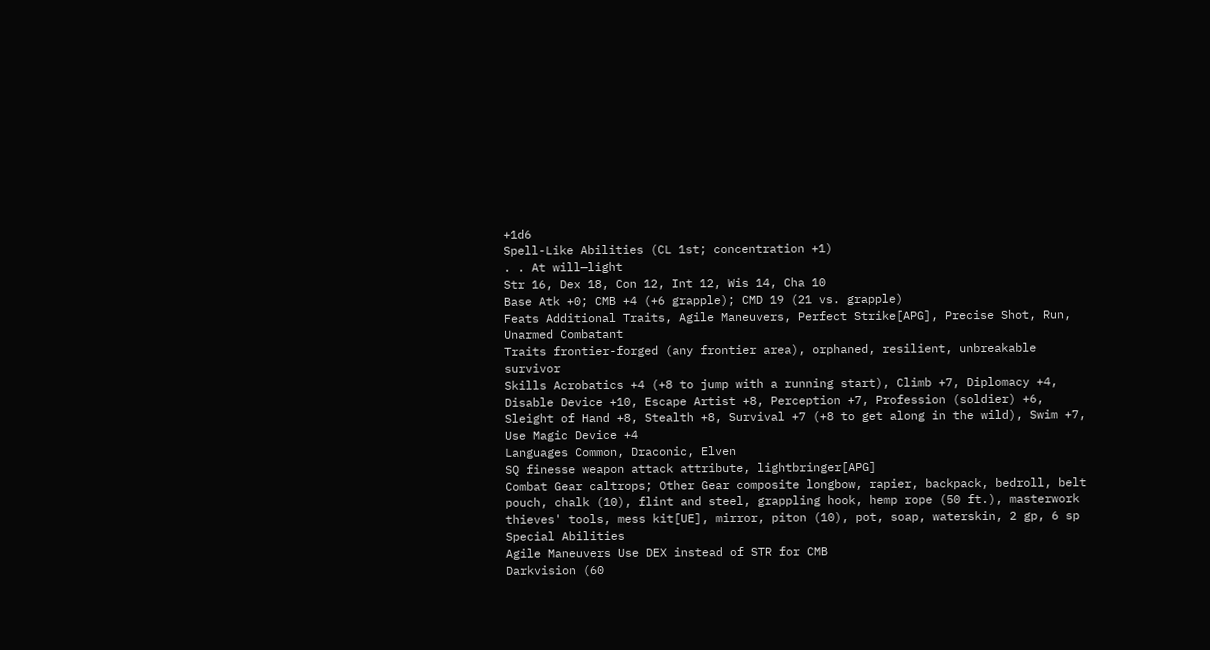+1d6
Spell-Like Abilities (CL 1st; concentration +1)
. . At will—light
Str 16, Dex 18, Con 12, Int 12, Wis 14, Cha 10
Base Atk +0; CMB +4 (+6 grapple); CMD 19 (21 vs. grapple)
Feats Additional Traits, Agile Maneuvers, Perfect Strike[APG], Precise Shot, Run, Unarmed Combatant
Traits frontier-forged (any frontier area), orphaned, resilient, unbreakable survivor
Skills Acrobatics +4 (+8 to jump with a running start), Climb +7, Diplomacy +4, Disable Device +10, Escape Artist +8, Perception +7, Profession (soldier) +6, Sleight of Hand +8, Stealth +8, Survival +7 (+8 to get along in the wild), Swim +7, Use Magic Device +4
Languages Common, Draconic, Elven
SQ finesse weapon attack attribute, lightbringer[APG]
Combat Gear caltrops; Other Gear composite longbow, rapier, backpack, bedroll, belt pouch, chalk (10), flint and steel, grappling hook, hemp rope (50 ft.), masterwork thieves' tools, mess kit[UE], mirror, piton (10), pot, soap, waterskin, 2 gp, 6 sp
Special Abilities
Agile Maneuvers Use DEX instead of STR for CMB
Darkvision (60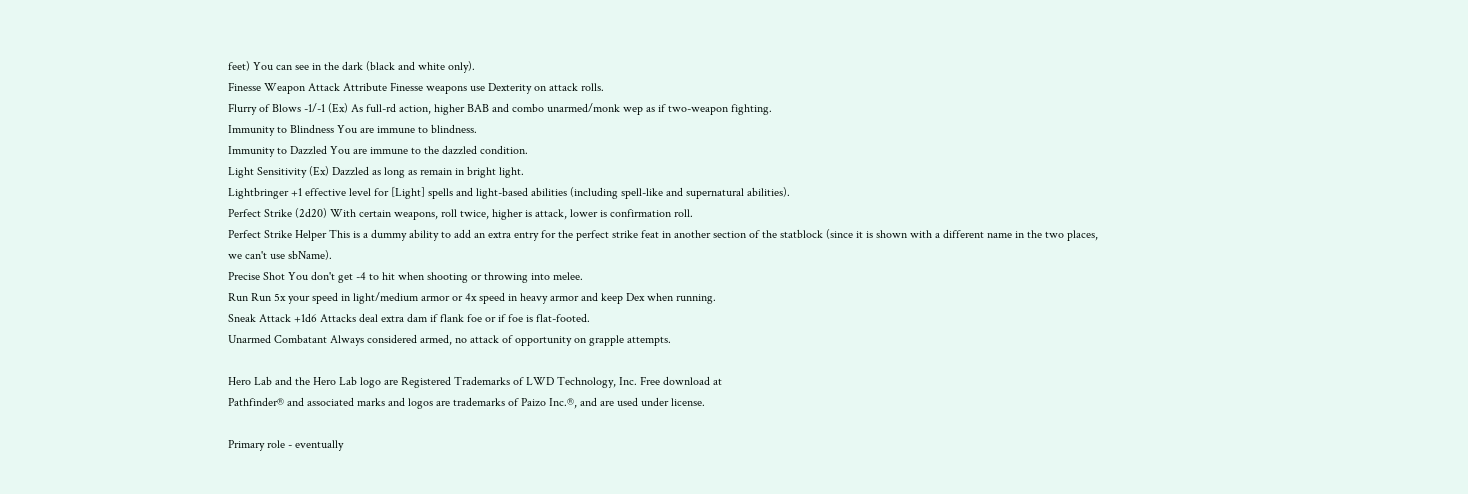feet) You can see in the dark (black and white only).
Finesse Weapon Attack Attribute Finesse weapons use Dexterity on attack rolls.
Flurry of Blows -1/-1 (Ex) As full-rd action, higher BAB and combo unarmed/monk wep as if two-weapon fighting.
Immunity to Blindness You are immune to blindness.
Immunity to Dazzled You are immune to the dazzled condition.
Light Sensitivity (Ex) Dazzled as long as remain in bright light.
Lightbringer +1 effective level for [Light] spells and light-based abilities (including spell-like and supernatural abilities).
Perfect Strike (2d20) With certain weapons, roll twice, higher is attack, lower is confirmation roll.
Perfect Strike Helper This is a dummy ability to add an extra entry for the perfect strike feat in another section of the statblock (since it is shown with a different name in the two places, we can't use sbName).
Precise Shot You don't get -4 to hit when shooting or throwing into melee.
Run Run 5x your speed in light/medium armor or 4x speed in heavy armor and keep Dex when running.
Sneak Attack +1d6 Attacks deal extra dam if flank foe or if foe is flat-footed.
Unarmed Combatant Always considered armed, no attack of opportunity on grapple attempts.

Hero Lab and the Hero Lab logo are Registered Trademarks of LWD Technology, Inc. Free download at
Pathfinder® and associated marks and logos are trademarks of Paizo Inc.®, and are used under license.

Primary role - eventually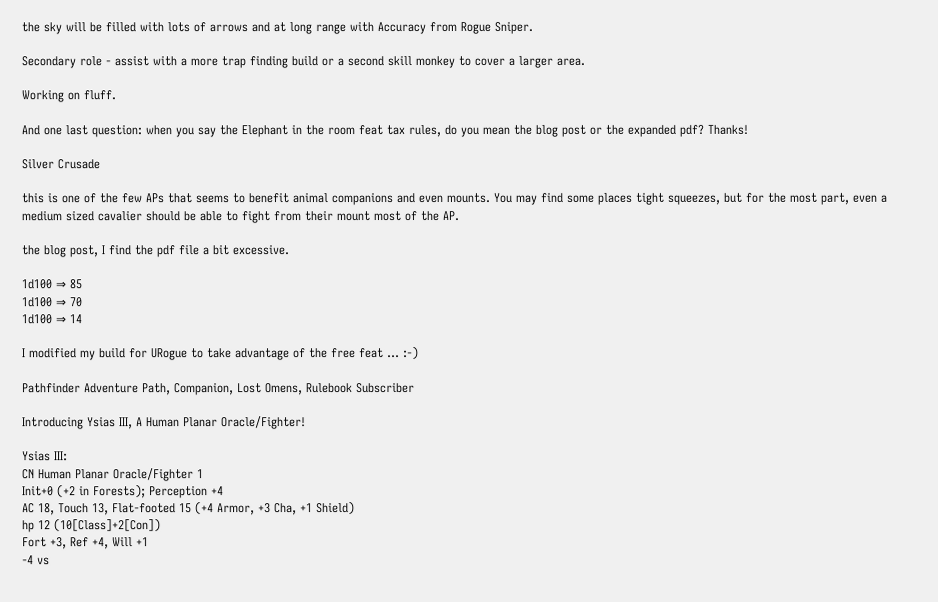the sky will be filled with lots of arrows and at long range with Accuracy from Rogue Sniper.

Secondary role - assist with a more trap finding build or a second skill monkey to cover a larger area.

Working on fluff.

And one last question: when you say the Elephant in the room feat tax rules, do you mean the blog post or the expanded pdf? Thanks!

Silver Crusade

this is one of the few APs that seems to benefit animal companions and even mounts. You may find some places tight squeezes, but for the most part, even a medium sized cavalier should be able to fight from their mount most of the AP.

the blog post, I find the pdf file a bit excessive.

1d100 ⇒ 85
1d100 ⇒ 70
1d100 ⇒ 14

I modified my build for URogue to take advantage of the free feat ... :-)

Pathfinder Adventure Path, Companion, Lost Omens, Rulebook Subscriber

Introducing Ysias III, A Human Planar Oracle/Fighter!

Ysias III:
CN Human Planar Oracle/Fighter 1
Init+0 (+2 in Forests); Perception +4
AC 18, Touch 13, Flat-footed 15 (+4 Armor, +3 Cha, +1 Shield)
hp 12 (10[Class]+2[Con])
Fort +3, Ref +4, Will +1
-4 vs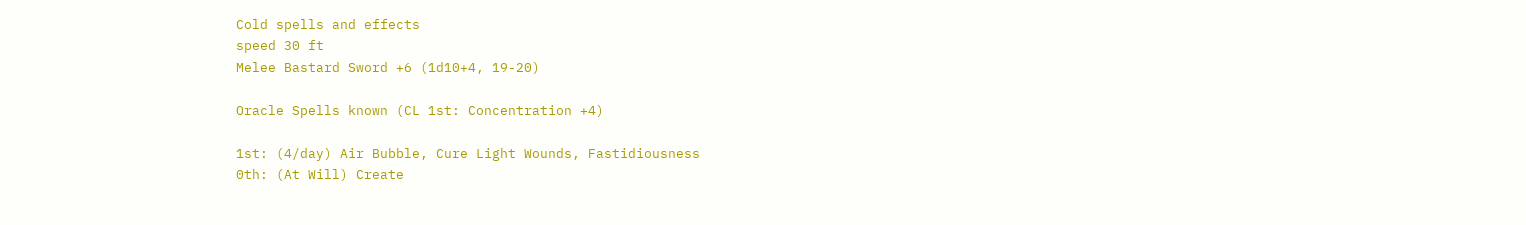Cold spells and effects
speed 30 ft
Melee Bastard Sword +6 (1d10+4, 19-20)

Oracle Spells known (CL 1st: Concentration +4)

1st: (4/day) Air Bubble, Cure Light Wounds, Fastidiousness
0th: (At Will) Create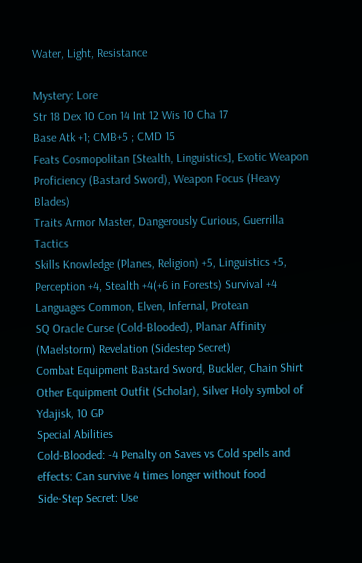Water, Light, Resistance

Mystery: Lore
Str 18 Dex 10 Con 14 Int 12 Wis 10 Cha 17
Base Atk +1; CMB+5 ; CMD 15
Feats Cosmopolitan [Stealth, Linguistics], Exotic Weapon Proficiency (Bastard Sword), Weapon Focus (Heavy Blades)
Traits Armor Master, Dangerously Curious, Guerrilla Tactics
Skills Knowledge (Planes, Religion) +5, Linguistics +5, Perception +4, Stealth +4(+6 in Forests) Survival +4
Languages Common, Elven, Infernal, Protean
SQ Oracle Curse (Cold-Blooded), Planar Affinity (Maelstorm) Revelation (Sidestep Secret)
Combat Equipment Bastard Sword, Buckler, Chain Shirt
Other Equipment Outfit (Scholar), Silver Holy symbol of Ydajisk, 10 GP
Special Abilities
Cold-Blooded: -4 Penalty on Saves vs Cold spells and effects: Can survive 4 times longer without food
Side-Step Secret: Use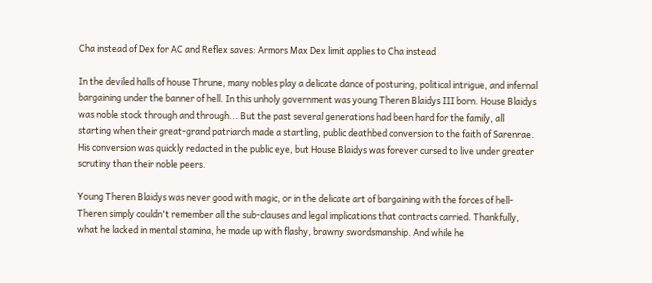Cha instead of Dex for AC and Reflex saves: Armors Max Dex limit applies to Cha instead

In the deviled halls of house Thrune, many nobles play a delicate dance of posturing, political intrigue, and infernal bargaining under the banner of hell. In this unholy government was young Theren Blaidys III born. House Blaidys was noble stock through and through... But the past several generations had been hard for the family, all starting when their great-grand patriarch made a startling, public deathbed conversion to the faith of Sarenrae. His conversion was quickly redacted in the public eye, but House Blaidys was forever cursed to live under greater scrutiny than their noble peers.

Young Theren Blaidys was never good with magic, or in the delicate art of bargaining with the forces of hell- Theren simply couldn't remember all the sub-clauses and legal implications that contracts carried. Thankfully, what he lacked in mental stamina, he made up with flashy, brawny swordsmanship. And while he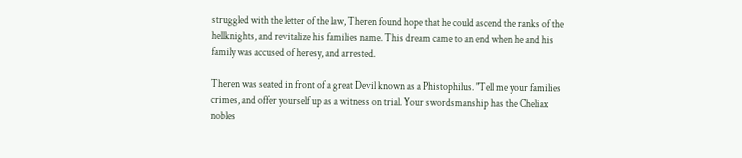struggled with the letter of the law, Theren found hope that he could ascend the ranks of the hellknights, and revitalize his families name. This dream came to an end when he and his family was accused of heresy, and arrested.

Theren was seated in front of a great Devil known as a Phistophilus. "Tell me your families crimes, and offer yourself up as a witness on trial. Your swordsmanship has the Cheliax nobles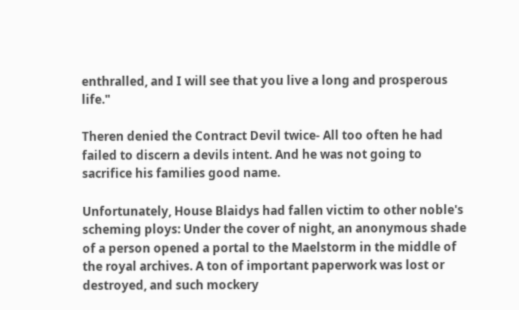enthralled, and I will see that you live a long and prosperous life."

Theren denied the Contract Devil twice- All too often he had failed to discern a devils intent. And he was not going to sacrifice his families good name.

Unfortunately, House Blaidys had fallen victim to other noble's scheming ploys: Under the cover of night, an anonymous shade of a person opened a portal to the Maelstorm in the middle of the royal archives. A ton of important paperwork was lost or destroyed, and such mockery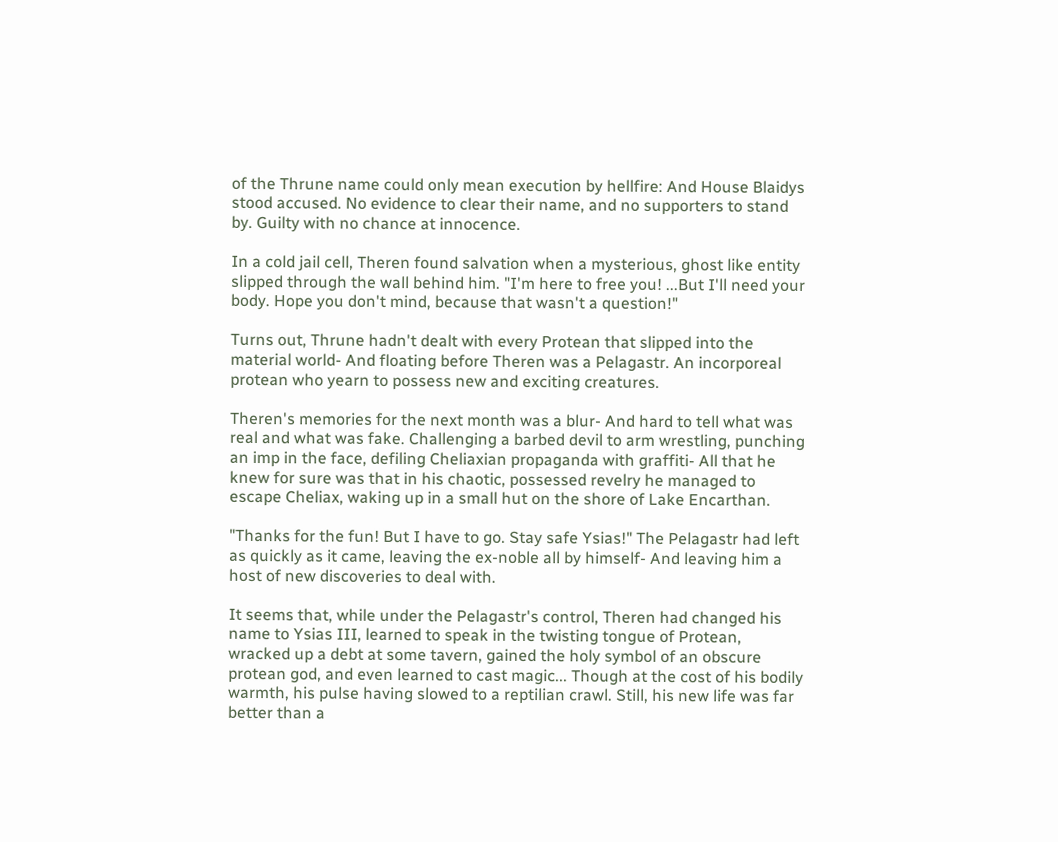of the Thrune name could only mean execution by hellfire: And House Blaidys stood accused. No evidence to clear their name, and no supporters to stand by. Guilty with no chance at innocence.

In a cold jail cell, Theren found salvation when a mysterious, ghost like entity slipped through the wall behind him. "I'm here to free you! ...But I'll need your body. Hope you don't mind, because that wasn't a question!"

Turns out, Thrune hadn't dealt with every Protean that slipped into the material world- And floating before Theren was a Pelagastr. An incorporeal protean who yearn to possess new and exciting creatures.

Theren's memories for the next month was a blur- And hard to tell what was real and what was fake. Challenging a barbed devil to arm wrestling, punching an imp in the face, defiling Cheliaxian propaganda with graffiti- All that he knew for sure was that in his chaotic, possessed revelry he managed to escape Cheliax, waking up in a small hut on the shore of Lake Encarthan.

"Thanks for the fun! But I have to go. Stay safe Ysias!" The Pelagastr had left as quickly as it came, leaving the ex-noble all by himself- And leaving him a host of new discoveries to deal with.

It seems that, while under the Pelagastr's control, Theren had changed his name to Ysias III, learned to speak in the twisting tongue of Protean, wracked up a debt at some tavern, gained the holy symbol of an obscure protean god, and even learned to cast magic... Though at the cost of his bodily warmth, his pulse having slowed to a reptilian crawl. Still, his new life was far better than a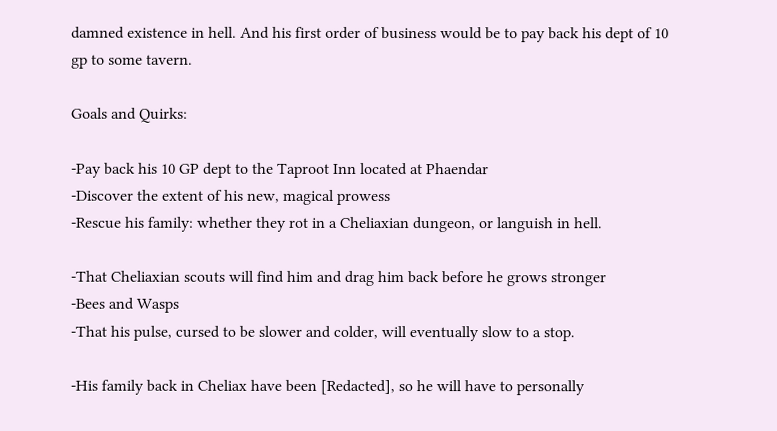damned existence in hell. And his first order of business would be to pay back his dept of 10 gp to some tavern.

Goals and Quirks:

-Pay back his 10 GP dept to the Taproot Inn located at Phaendar
-Discover the extent of his new, magical prowess
-Rescue his family: whether they rot in a Cheliaxian dungeon, or languish in hell.

-That Cheliaxian scouts will find him and drag him back before he grows stronger
-Bees and Wasps
-That his pulse, cursed to be slower and colder, will eventually slow to a stop.

-His family back in Cheliax have been [Redacted], so he will have to personally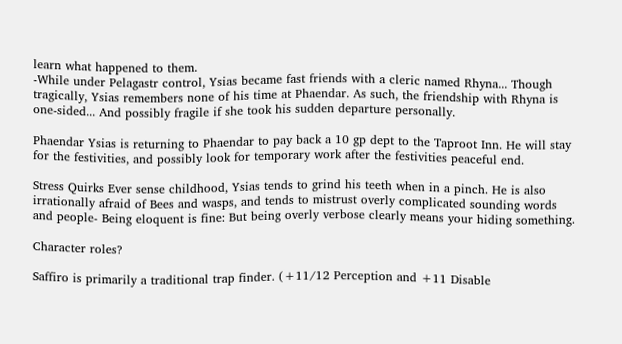learn what happened to them.
-While under Pelagastr control, Ysias became fast friends with a cleric named Rhyna... Though tragically, Ysias remembers none of his time at Phaendar. As such, the friendship with Rhyna is one-sided... And possibly fragile if she took his sudden departure personally.

Phaendar Ysias is returning to Phaendar to pay back a 10 gp dept to the Taproot Inn. He will stay for the festivities, and possibly look for temporary work after the festivities peaceful end.

Stress Quirks Ever sense childhood, Ysias tends to grind his teeth when in a pinch. He is also irrationally afraid of Bees and wasps, and tends to mistrust overly complicated sounding words and people- Being eloquent is fine: But being overly verbose clearly means your hiding something.

Character roles?

Saffiro is primarily a traditional trap finder. (+11/12 Perception and +11 Disable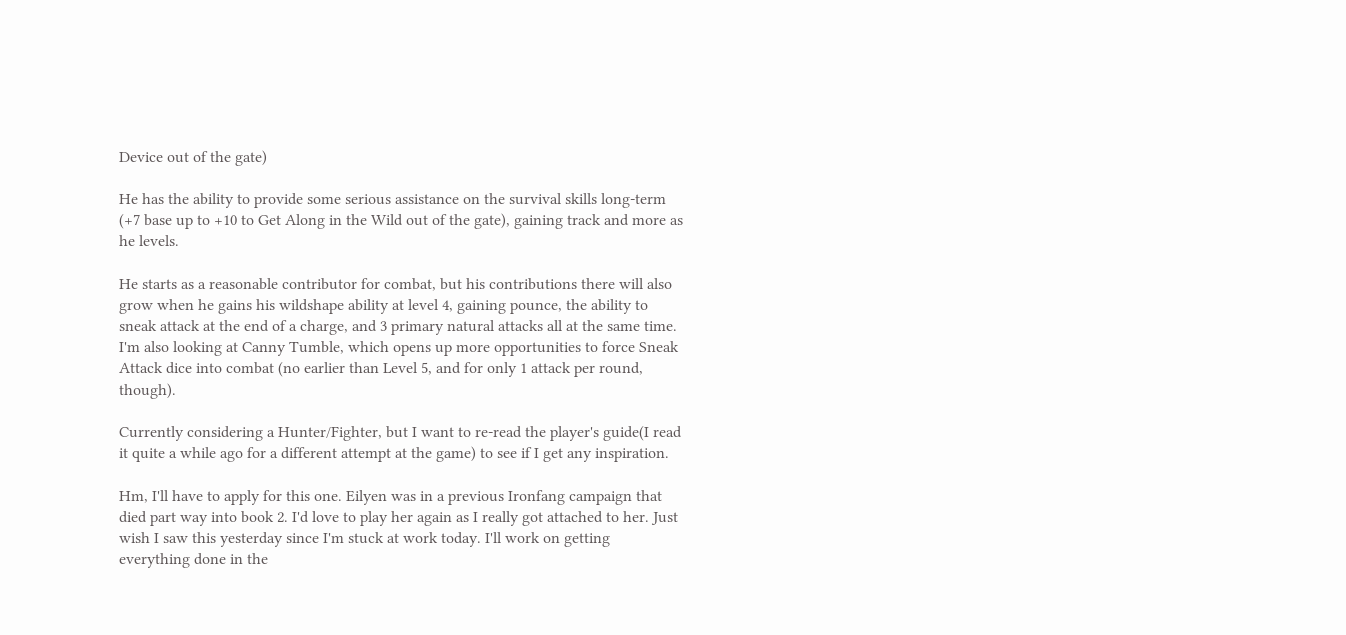Device out of the gate)

He has the ability to provide some serious assistance on the survival skills long-term (+7 base up to +10 to Get Along in the Wild out of the gate), gaining track and more as he levels.

He starts as a reasonable contributor for combat, but his contributions there will also grow when he gains his wildshape ability at level 4, gaining pounce, the ability to sneak attack at the end of a charge, and 3 primary natural attacks all at the same time. I'm also looking at Canny Tumble, which opens up more opportunities to force Sneak Attack dice into combat (no earlier than Level 5, and for only 1 attack per round, though).

Currently considering a Hunter/Fighter, but I want to re-read the player's guide(I read it quite a while ago for a different attempt at the game) to see if I get any inspiration.

Hm, I'll have to apply for this one. Eilyen was in a previous Ironfang campaign that died part way into book 2. I'd love to play her again as I really got attached to her. Just wish I saw this yesterday since I'm stuck at work today. I'll work on getting everything done in the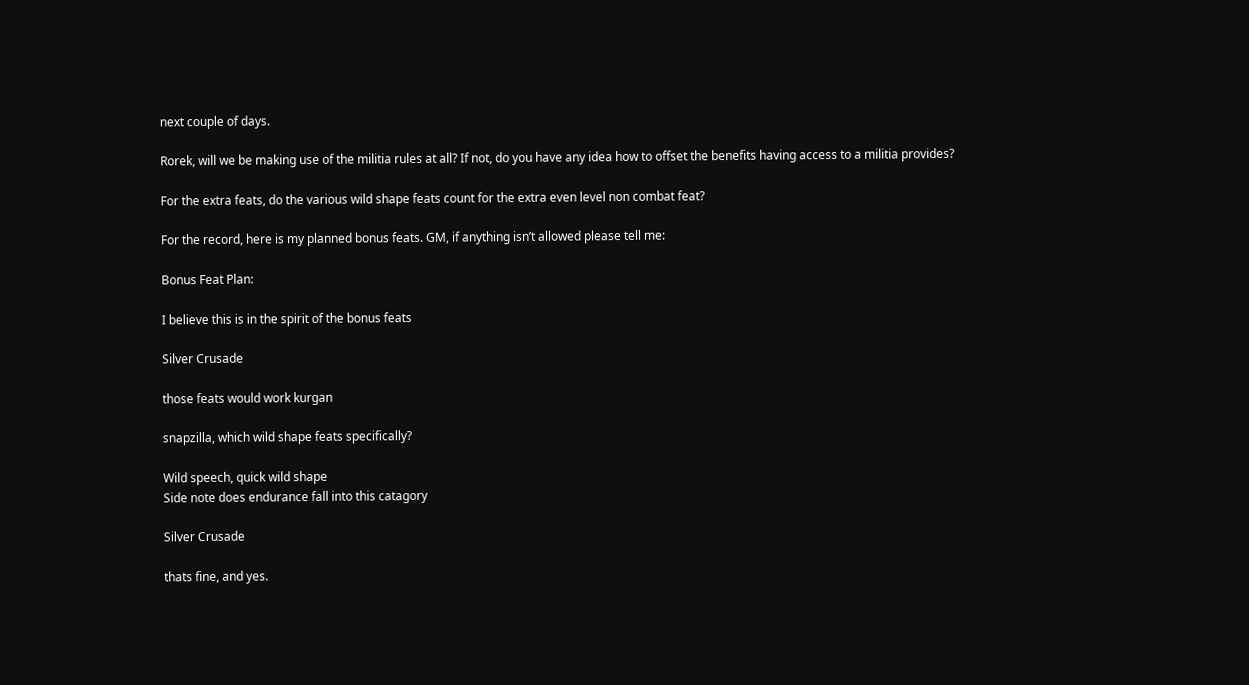next couple of days.

Rorek, will we be making use of the militia rules at all? If not, do you have any idea how to offset the benefits having access to a militia provides?

For the extra feats, do the various wild shape feats count for the extra even level non combat feat?

For the record, here is my planned bonus feats. GM, if anything isn’t allowed please tell me:

Bonus Feat Plan:

I believe this is in the spirit of the bonus feats

Silver Crusade

those feats would work kurgan

snapzilla, which wild shape feats specifically?

Wild speech, quick wild shape
Side note does endurance fall into this catagory

Silver Crusade

thats fine, and yes.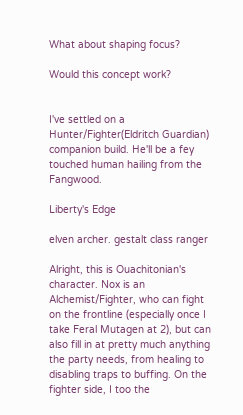What about shaping focus?

Would this concept work?


I've settled on a Hunter/Fighter(Eldritch Guardian) companion build. He'll be a fey touched human hailing from the Fangwood.

Liberty's Edge

elven archer. gestalt class ranger

Alright, this is Ouachitonian's character. Nox is an Alchemist/Fighter, who can fight on the frontline (especially once I take Feral Mutagen at 2), but can also fill in at pretty much anything the party needs, from healing to disabling traps to buffing. On the fighter side, I too the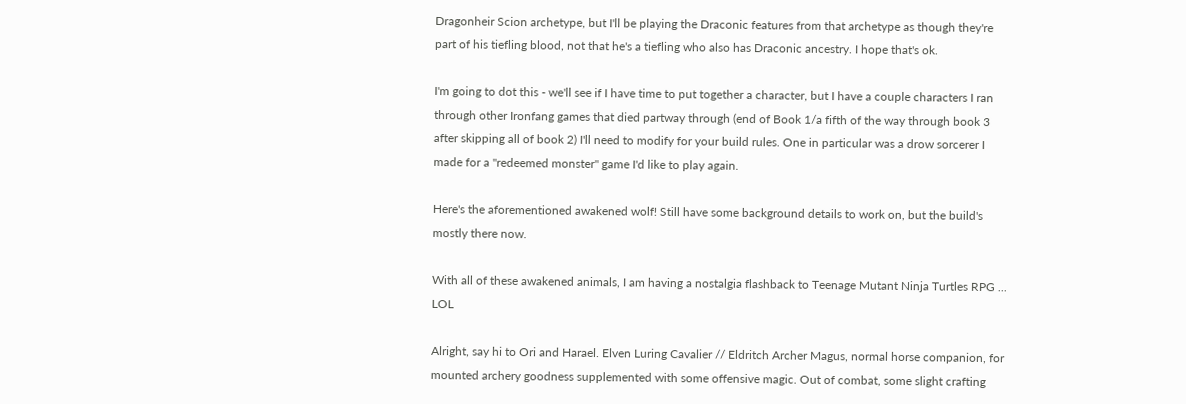Dragonheir Scion archetype, but I'll be playing the Draconic features from that archetype as though they're part of his tiefling blood, not that he's a tiefling who also has Draconic ancestry. I hope that's ok.

I'm going to dot this - we'll see if I have time to put together a character, but I have a couple characters I ran through other Ironfang games that died partway through (end of Book 1/a fifth of the way through book 3 after skipping all of book 2) I'll need to modify for your build rules. One in particular was a drow sorcerer I made for a "redeemed monster" game I'd like to play again.

Here's the aforementioned awakened wolf! Still have some background details to work on, but the build's mostly there now.

With all of these awakened animals, I am having a nostalgia flashback to Teenage Mutant Ninja Turtles RPG ... LOL

Alright, say hi to Ori and Harael. Elven Luring Cavalier // Eldritch Archer Magus, normal horse companion, for mounted archery goodness supplemented with some offensive magic. Out of combat, some slight crafting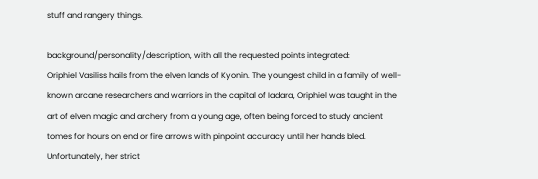stuff and rangery things.

background/personality/description, with all the requested points integrated:
Oriphiel Vasiliss hails from the elven lands of Kyonin. The youngest child in a family of well-known arcane researchers and warriors in the capital of Iadara, Oriphiel was taught in the art of elven magic and archery from a young age, often being forced to study ancient tomes for hours on end or fire arrows with pinpoint accuracy until her hands bled. Unfortunately, her strict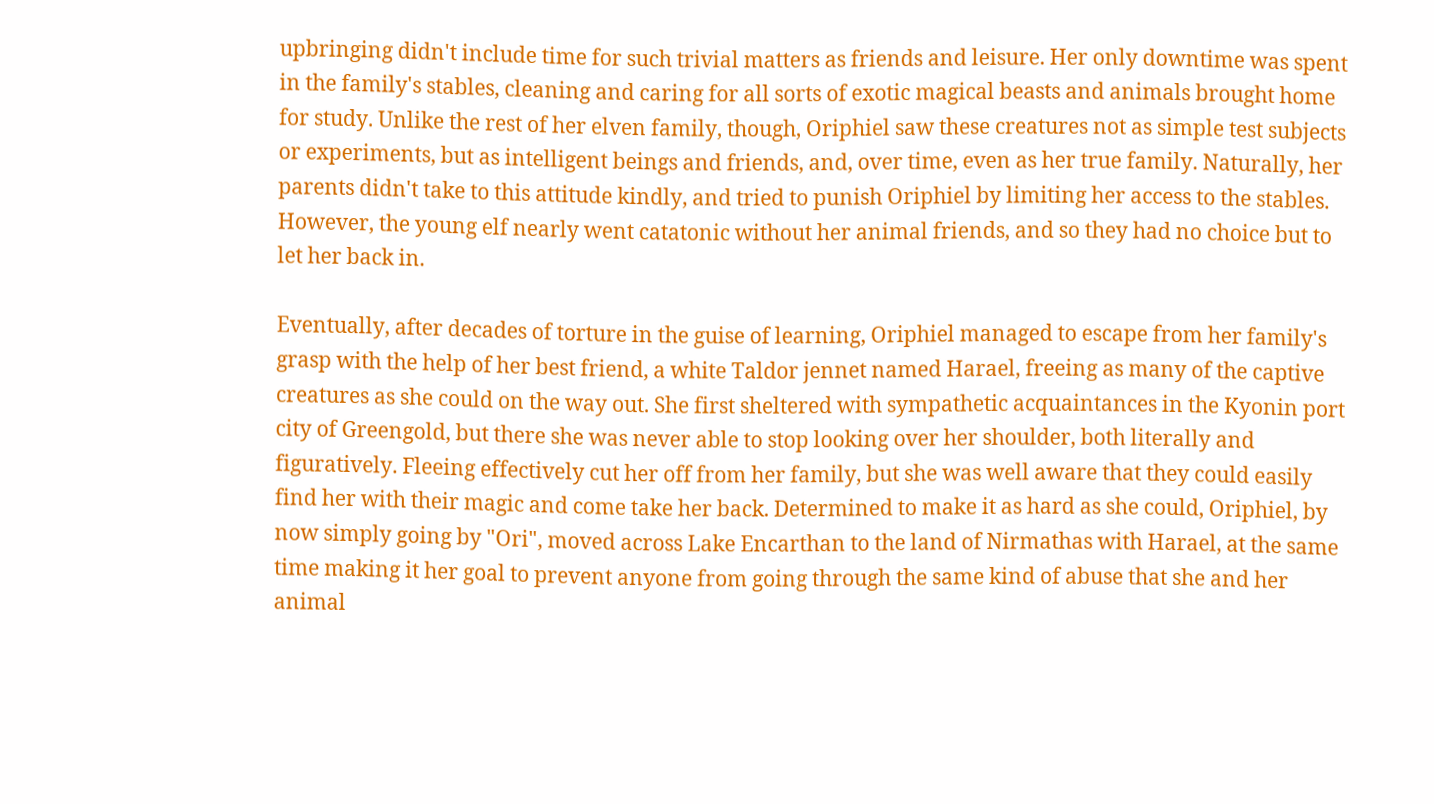upbringing didn't include time for such trivial matters as friends and leisure. Her only downtime was spent in the family's stables, cleaning and caring for all sorts of exotic magical beasts and animals brought home for study. Unlike the rest of her elven family, though, Oriphiel saw these creatures not as simple test subjects or experiments, but as intelligent beings and friends, and, over time, even as her true family. Naturally, her parents didn't take to this attitude kindly, and tried to punish Oriphiel by limiting her access to the stables. However, the young elf nearly went catatonic without her animal friends, and so they had no choice but to let her back in.

Eventually, after decades of torture in the guise of learning, Oriphiel managed to escape from her family's grasp with the help of her best friend, a white Taldor jennet named Harael, freeing as many of the captive creatures as she could on the way out. She first sheltered with sympathetic acquaintances in the Kyonin port city of Greengold, but there she was never able to stop looking over her shoulder, both literally and figuratively. Fleeing effectively cut her off from her family, but she was well aware that they could easily find her with their magic and come take her back. Determined to make it as hard as she could, Oriphiel, by now simply going by "Ori", moved across Lake Encarthan to the land of Nirmathas with Harael, at the same time making it her goal to prevent anyone from going through the same kind of abuse that she and her animal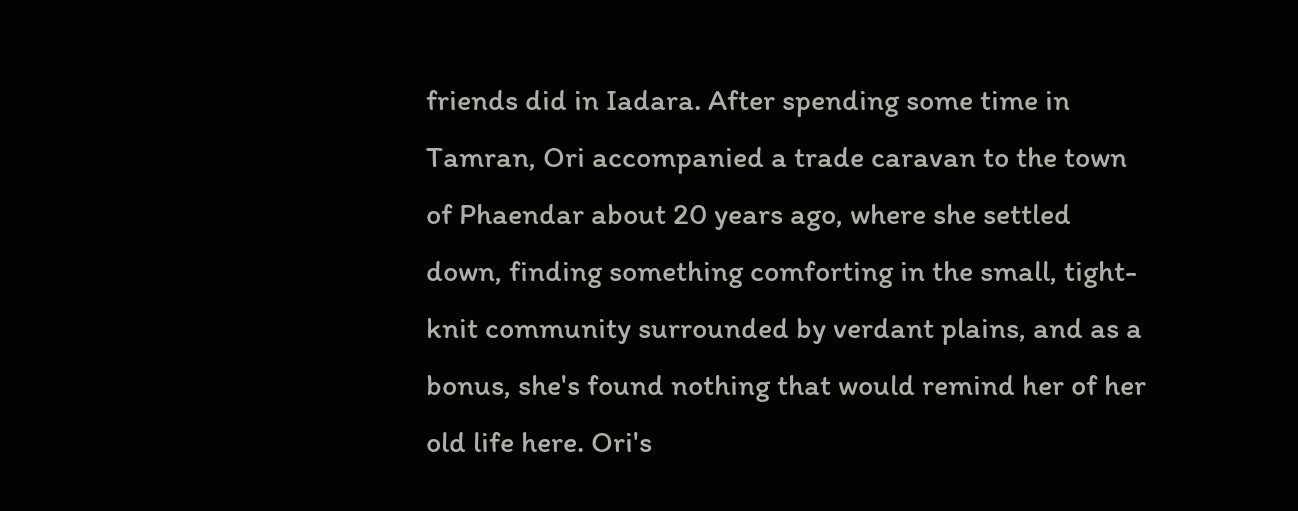friends did in Iadara. After spending some time in Tamran, Ori accompanied a trade caravan to the town of Phaendar about 20 years ago, where she settled down, finding something comforting in the small, tight-knit community surrounded by verdant plains, and as a bonus, she's found nothing that would remind her of her old life here. Ori's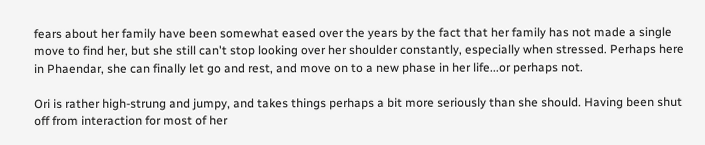fears about her family have been somewhat eased over the years by the fact that her family has not made a single move to find her, but she still can't stop looking over her shoulder constantly, especially when stressed. Perhaps here in Phaendar, she can finally let go and rest, and move on to a new phase in her life...or perhaps not.

Ori is rather high-strung and jumpy, and takes things perhaps a bit more seriously than she should. Having been shut off from interaction for most of her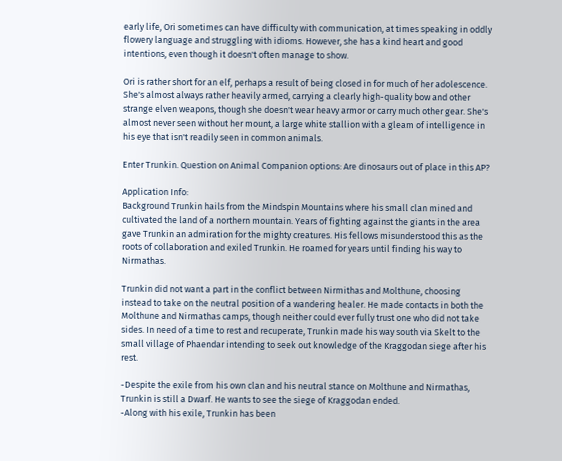early life, Ori sometimes can have difficulty with communication, at times speaking in oddly flowery language and struggling with idioms. However, she has a kind heart and good intentions, even though it doesn't often manage to show.

Ori is rather short for an elf, perhaps a result of being closed in for much of her adolescence. She's almost always rather heavily armed, carrying a clearly high-quality bow and other strange elven weapons, though she doesn't wear heavy armor or carry much other gear. She's almost never seen without her mount, a large white stallion with a gleam of intelligence in his eye that isn't readily seen in common animals.

Enter Trunkin. Question on Animal Companion options: Are dinosaurs out of place in this AP?

Application Info:
Background Trunkin hails from the Mindspin Mountains where his small clan mined and cultivated the land of a northern mountain. Years of fighting against the giants in the area gave Trunkin an admiration for the mighty creatures. His fellows misunderstood this as the roots of collaboration and exiled Trunkin. He roamed for years until finding his way to Nirmathas.

Trunkin did not want a part in the conflict between Nirmithas and Molthune, choosing instead to take on the neutral position of a wandering healer. He made contacts in both the Molthune and Nirmathas camps, though neither could ever fully trust one who did not take sides. In need of a time to rest and recuperate, Trunkin made his way south via Skelt to the small village of Phaendar intending to seek out knowledge of the Kraggodan siege after his rest.

-Despite the exile from his own clan and his neutral stance on Molthune and Nirmathas, Trunkin is still a Dwarf. He wants to see the siege of Kraggodan ended.
-Along with his exile, Trunkin has been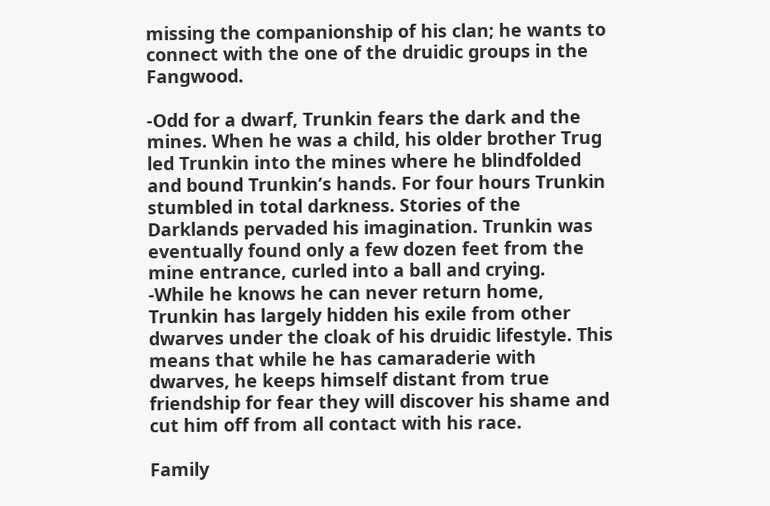missing the companionship of his clan; he wants to connect with the one of the druidic groups in the Fangwood.

-Odd for a dwarf, Trunkin fears the dark and the mines. When he was a child, his older brother Trug led Trunkin into the mines where he blindfolded and bound Trunkin’s hands. For four hours Trunkin stumbled in total darkness. Stories of the Darklands pervaded his imagination. Trunkin was eventually found only a few dozen feet from the mine entrance, curled into a ball and crying.
-While he knows he can never return home, Trunkin has largely hidden his exile from other dwarves under the cloak of his druidic lifestyle. This means that while he has camaraderie with dwarves, he keeps himself distant from true friendship for fear they will discover his shame and cut him off from all contact with his race.

Family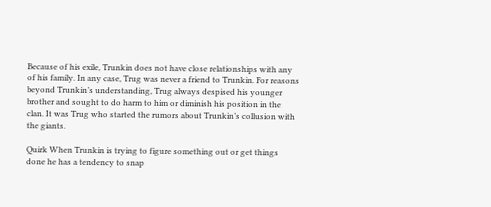Because of his exile, Trunkin does not have close relationships with any of his family. In any case, Trug was never a friend to Trunkin. For reasons beyond Trunkin’s understanding, Trug always despised his younger brother and sought to do harm to him or diminish his position in the clan. It was Trug who started the rumors about Trunkin’s collusion with the giants.

Quirk When Trunkin is trying to figure something out or get things done he has a tendency to snap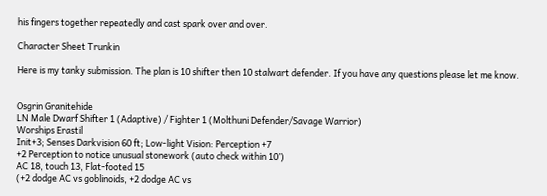his fingers together repeatedly and cast spark over and over.

Character Sheet Trunkin

Here is my tanky submission. The plan is 10 shifter then 10 stalwart defender. If you have any questions please let me know.


Osgrin Granitehide
LN Male Dwarf Shifter 1 (Adaptive) / Fighter 1 (Molthuni Defender/Savage Warrior)
Worships Erastil
Init+3; Senses Darkvision 60 ft; Low-light Vision: Perception +7
+2 Perception to notice unusual stonework (auto check within 10’)
AC 18, touch 13, Flat-footed 15
(+2 dodge AC vs goblinoids, +2 dodge AC vs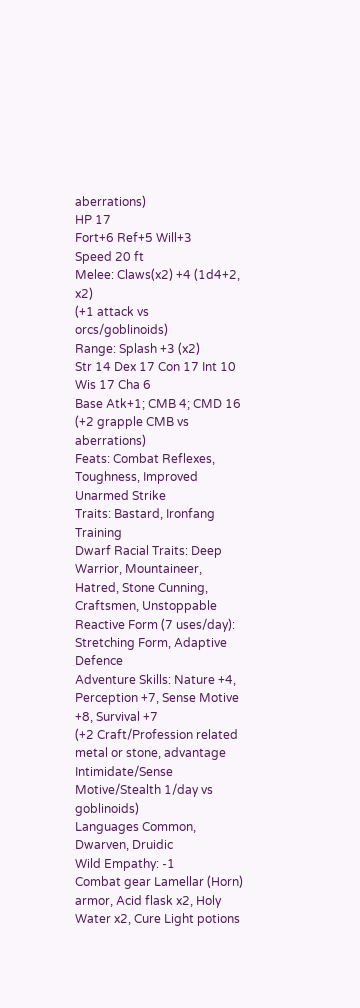aberrations)
HP 17
Fort+6 Ref+5 Will+3
Speed 20 ft
Melee: Claws(x2) +4 (1d4+2, x2)
(+1 attack vs orcs/goblinoids)
Range: Splash +3 (x2)
Str 14 Dex 17 Con 17 Int 10 Wis 17 Cha 6
Base Atk+1; CMB 4; CMD 16
(+2 grapple CMB vs aberrations)
Feats: Combat Reflexes, Toughness, Improved Unarmed Strike
Traits: Bastard, Ironfang Training
Dwarf Racial Traits: Deep Warrior, Mountaineer, Hatred, Stone Cunning, Craftsmen, Unstoppable
Reactive Form (7 uses/day): Stretching Form, Adaptive Defence
Adventure Skills: Nature +4, Perception +7, Sense Motive +8, Survival +7
(+2 Craft/Profession related metal or stone, advantage Intimidate/Sense Motive/Stealth 1/day vs goblinoids)
Languages Common, Dwarven, Druidic
Wild Empathy: -1
Combat gear Lamellar (Horn) armor, Acid flask x2, Holy Water x2, Cure Light potions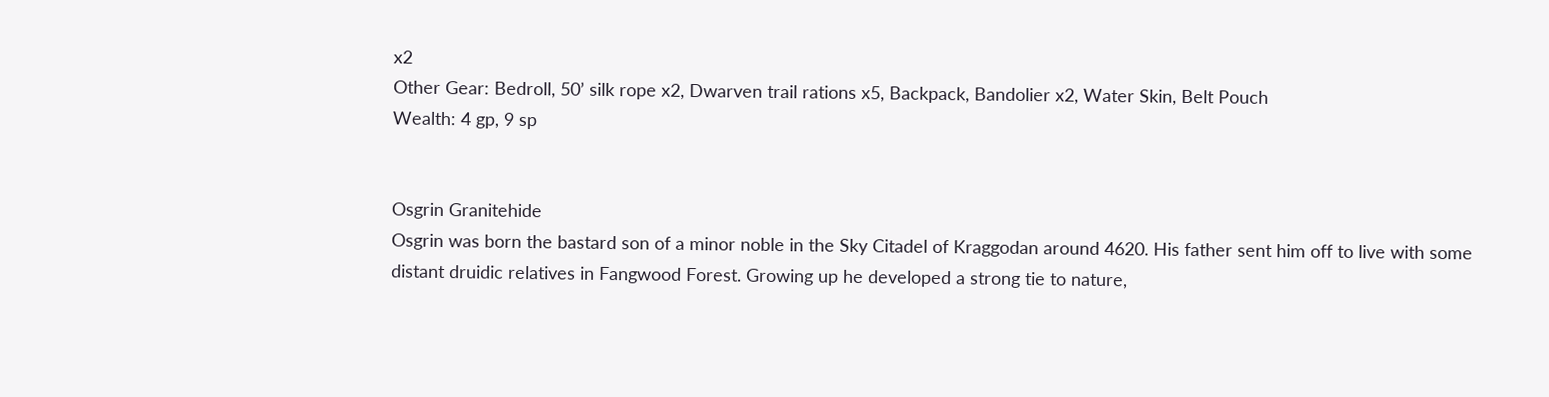x2
Other Gear: Bedroll, 50’ silk rope x2, Dwarven trail rations x5, Backpack, Bandolier x2, Water Skin, Belt Pouch
Wealth: 4 gp, 9 sp


Osgrin Granitehide
Osgrin was born the bastard son of a minor noble in the Sky Citadel of Kraggodan around 4620. His father sent him off to live with some distant druidic relatives in Fangwood Forest. Growing up he developed a strong tie to nature,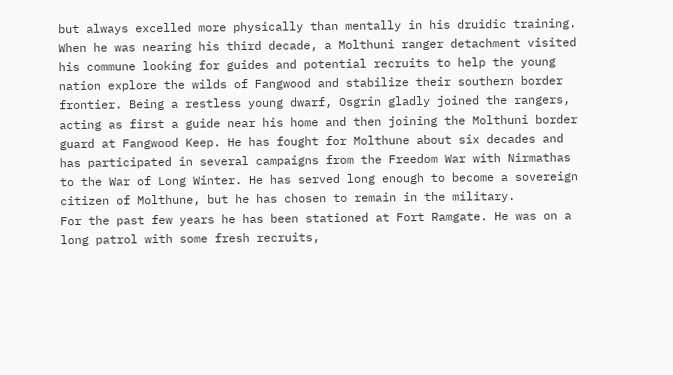but always excelled more physically than mentally in his druidic training. When he was nearing his third decade, a Molthuni ranger detachment visited his commune looking for guides and potential recruits to help the young nation explore the wilds of Fangwood and stabilize their southern border frontier. Being a restless young dwarf, Osgrin gladly joined the rangers, acting as first a guide near his home and then joining the Molthuni border guard at Fangwood Keep. He has fought for Molthune about six decades and has participated in several campaigns from the Freedom War with Nirmathas to the War of Long Winter. He has served long enough to become a sovereign citizen of Molthune, but he has chosen to remain in the military.
For the past few years he has been stationed at Fort Ramgate. He was on a long patrol with some fresh recruits,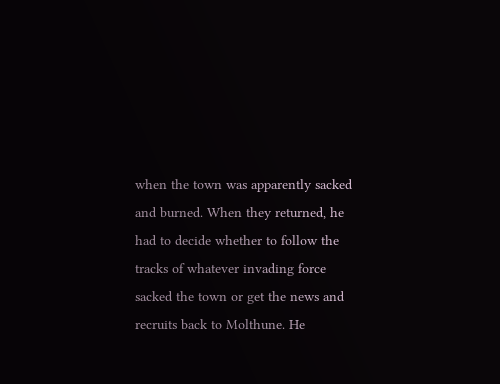when the town was apparently sacked and burned. When they returned, he had to decide whether to follow the tracks of whatever invading force sacked the town or get the news and recruits back to Molthune. He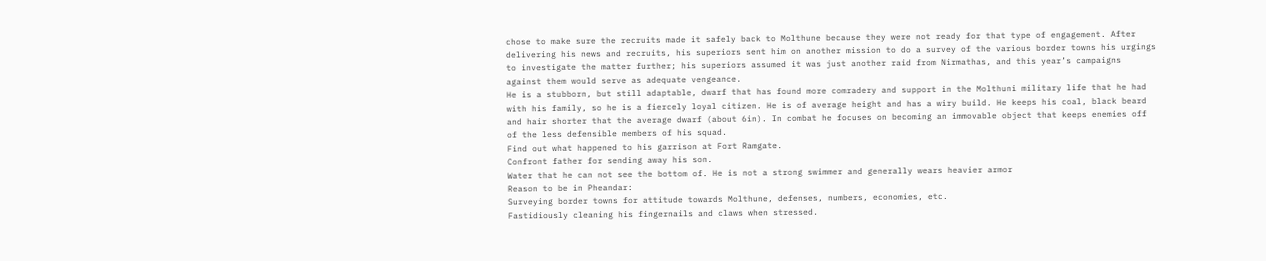chose to make sure the recruits made it safely back to Molthune because they were not ready for that type of engagement. After delivering his news and recruits, his superiors sent him on another mission to do a survey of the various border towns his urgings to investigate the matter further; his superiors assumed it was just another raid from Nirmathas, and this year’s campaigns against them would serve as adequate vengeance.
He is a stubborn, but still adaptable, dwarf that has found more comradery and support in the Molthuni military life that he had with his family, so he is a fiercely loyal citizen. He is of average height and has a wiry build. He keeps his coal, black beard and hair shorter that the average dwarf (about 6in). In combat he focuses on becoming an immovable object that keeps enemies off of the less defensible members of his squad.
Find out what happened to his garrison at Fort Ramgate.
Confront father for sending away his son.
Water that he can not see the bottom of. He is not a strong swimmer and generally wears heavier armor
Reason to be in Pheandar:
Surveying border towns for attitude towards Molthune, defenses, numbers, economies, etc.
Fastidiously cleaning his fingernails and claws when stressed.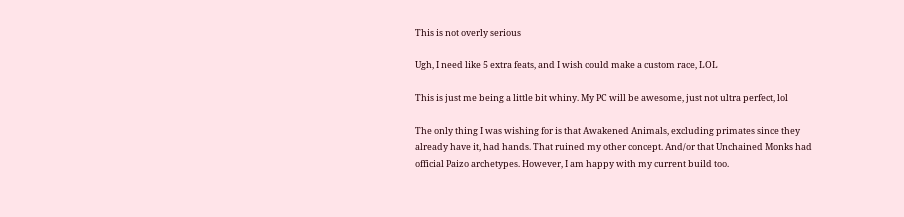This is not overly serious

Ugh, I need like 5 extra feats, and I wish could make a custom race, LOL

This is just me being a little bit whiny. My PC will be awesome, just not ultra perfect, lol

The only thing I was wishing for is that Awakened Animals, excluding primates since they already have it, had hands. That ruined my other concept. And/or that Unchained Monks had official Paizo archetypes. However, I am happy with my current build too.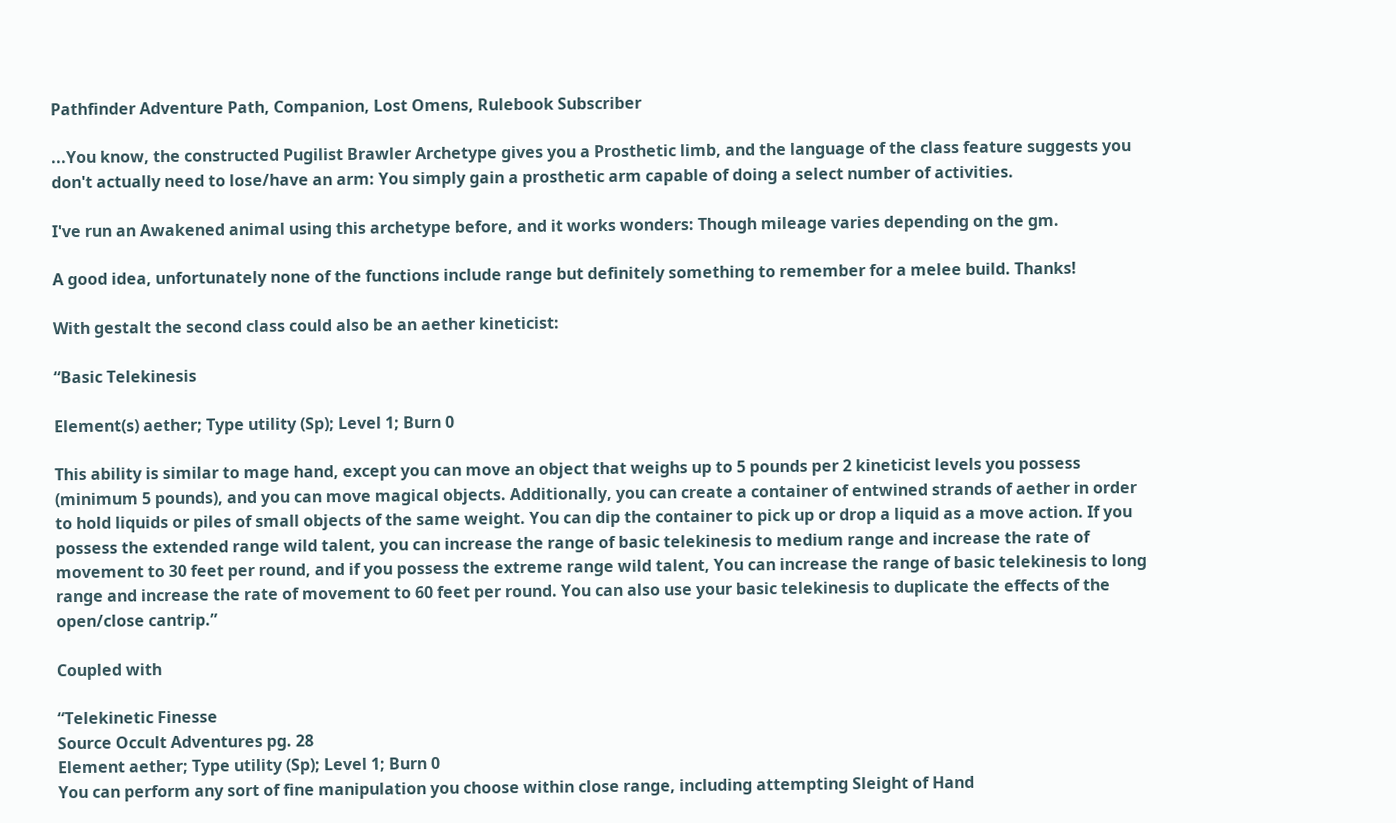Pathfinder Adventure Path, Companion, Lost Omens, Rulebook Subscriber

...You know, the constructed Pugilist Brawler Archetype gives you a Prosthetic limb, and the language of the class feature suggests you don't actually need to lose/have an arm: You simply gain a prosthetic arm capable of doing a select number of activities.

I've run an Awakened animal using this archetype before, and it works wonders: Though mileage varies depending on the gm.

A good idea, unfortunately none of the functions include range but definitely something to remember for a melee build. Thanks!

With gestalt the second class could also be an aether kineticist:

“Basic Telekinesis

Element(s) aether; Type utility (Sp); Level 1; Burn 0

This ability is similar to mage hand, except you can move an object that weighs up to 5 pounds per 2 kineticist levels you possess (minimum 5 pounds), and you can move magical objects. Additionally, you can create a container of entwined strands of aether in order to hold liquids or piles of small objects of the same weight. You can dip the container to pick up or drop a liquid as a move action. If you possess the extended range wild talent, you can increase the range of basic telekinesis to medium range and increase the rate of movement to 30 feet per round, and if you possess the extreme range wild talent, You can increase the range of basic telekinesis to long range and increase the rate of movement to 60 feet per round. You can also use your basic telekinesis to duplicate the effects of the open/close cantrip.”

Coupled with

“Telekinetic Finesse
Source Occult Adventures pg. 28
Element aether; Type utility (Sp); Level 1; Burn 0
You can perform any sort of fine manipulation you choose within close range, including attempting Sleight of Hand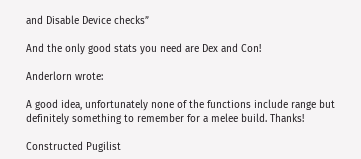and Disable Device checks”

And the only good stats you need are Dex and Con!

Anderlorn wrote:

A good idea, unfortunately none of the functions include range but definitely something to remember for a melee build. Thanks!

Constructed Pugilist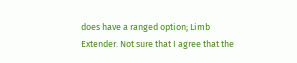does have a ranged option; Limb Extender. Not sure that I agree that the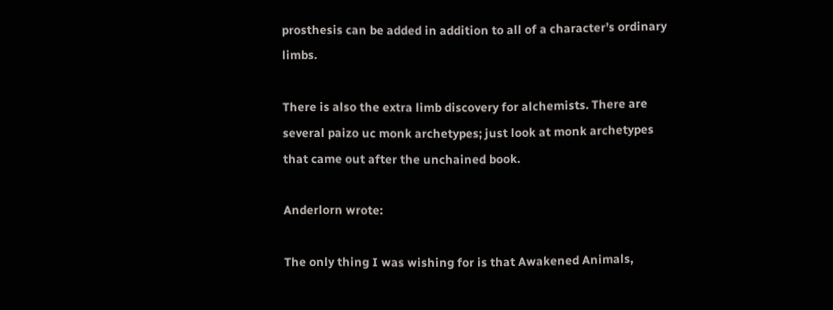prosthesis can be added in addition to all of a character’s ordinary limbs.

There is also the extra limb discovery for alchemists. There are several paizo uc monk archetypes; just look at monk archetypes that came out after the unchained book.

Anderlorn wrote:

The only thing I was wishing for is that Awakened Animals,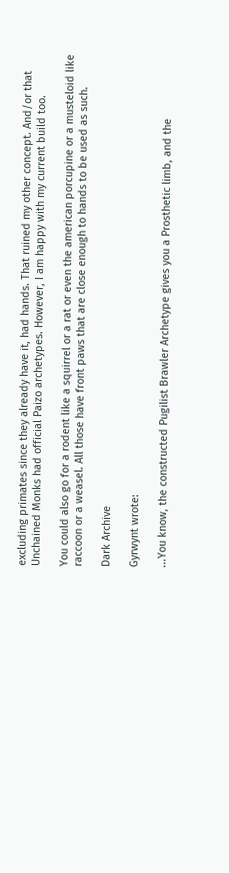excluding primates since they already have it, had hands. That ruined my other concept. And/or that Unchained Monks had official Paizo archetypes. However, I am happy with my current build too.

You could also go for a rodent like a squirrel or a rat or even the american porcupine or a musteloid like raccoon or a weasel. All those have front paws that are close enough to hands to be used as such.

Dark Archive

Gyrwynt wrote:

...You know, the constructed Pugilist Brawler Archetype gives you a Prosthetic limb, and the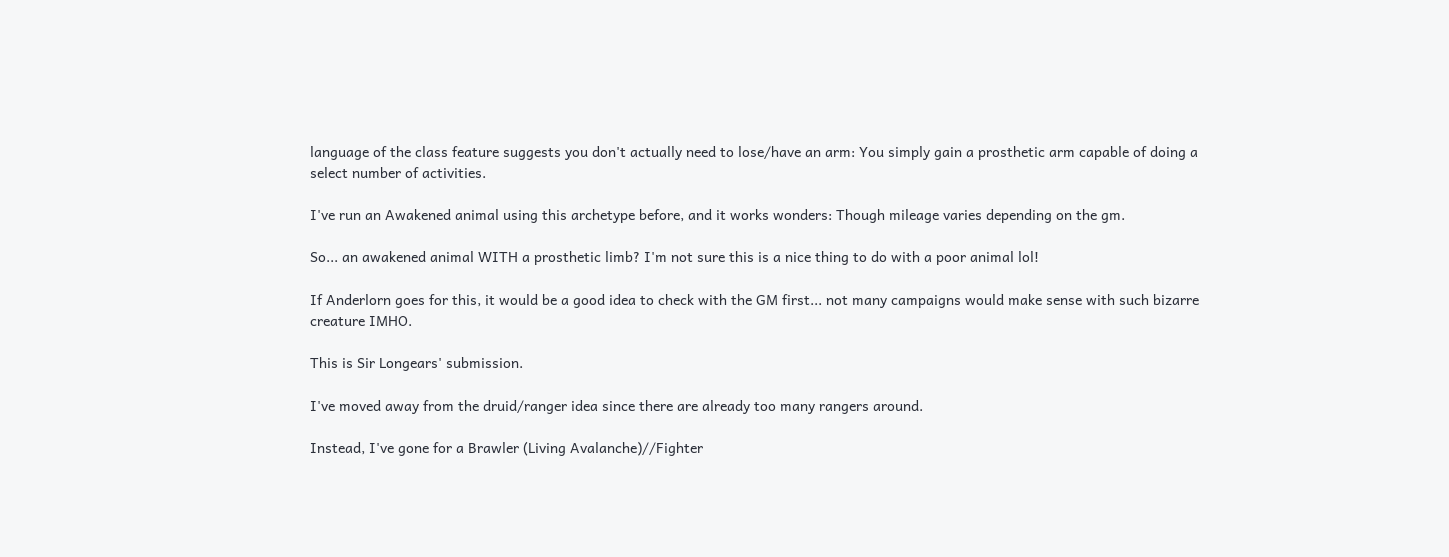language of the class feature suggests you don't actually need to lose/have an arm: You simply gain a prosthetic arm capable of doing a select number of activities.

I've run an Awakened animal using this archetype before, and it works wonders: Though mileage varies depending on the gm.

So... an awakened animal WITH a prosthetic limb? I'm not sure this is a nice thing to do with a poor animal lol!

If Anderlorn goes for this, it would be a good idea to check with the GM first... not many campaigns would make sense with such bizarre creature IMHO.

This is Sir Longears' submission.

I've moved away from the druid/ranger idea since there are already too many rangers around.

Instead, I've gone for a Brawler (Living Avalanche)//Fighter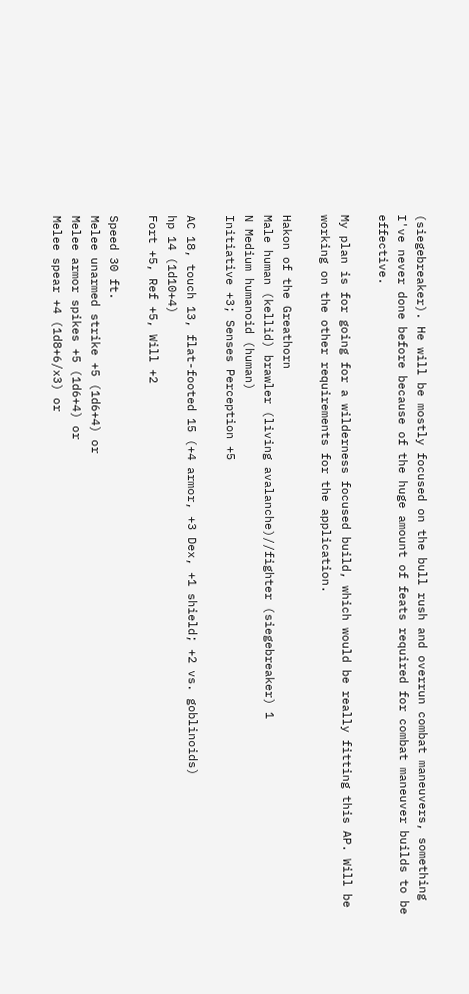(siegebreaker). He will be mostly focused on the bull rush and overrun combat maneuvers, something I've never done before because of the huge amount of feats required for combat maneuver builds to be effective.

My plan is for going for a wilderness focused build, which would be really fitting this AP. Will be working on the other requirements for the application.

Hakon of the Greathorn
Male human (kellid) brawler (living avalanche)//fighter (siegebreaker) 1
N Medium humanoid (human)
Initiative +3; Senses Perception +5

AC 18, touch 13, flat-footed 15 (+4 armor, +3 Dex, +1 shield; +2 vs. goblinoids)
hp 14 (1d10+4)
Fort +5, Ref +5, Will +2

Speed 30 ft.
Melee unarmed strike +5 (1d6+4) or
Melee armor spikes +5 (1d6+4) or
Melee spear +4 (1d8+6/x3) or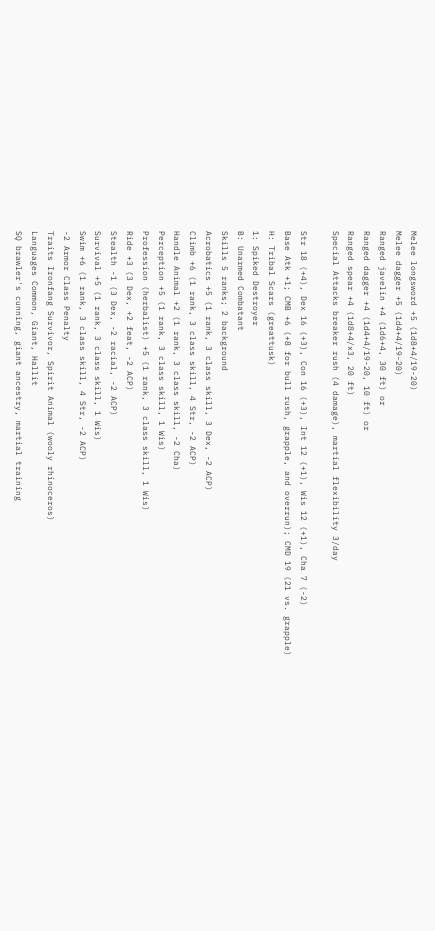Melee longsword +5 (1d8+4/19-20)
Melee dagger +5 (1d4+4/19-20)
Ranged javelin +4 (1d6+4, 30 ft) or
Ranged dagger +4 (1d4+4/19-20, 10 ft) or
Ranged spear +4 (1d8+4/x3, 20 ft)
Special Attacks breaker rush (4 damage), martial flexibility 3/day

Str 18 (+4), Dex 16 (+3), Con 16 (+3), Int 12 (+1), Wis 12 (+1), Cha 7 (-2)
Base Atk +1; CMB +6 (+8 for bull rush, grapple, and overrun); CMD 19 (21 vs. grapple)
H: Tribal Scars (greattusk)
1: Spiked Destroyer
B: Unarmed Combatant
Skills 5 ranks; 2 background
Acrobatics +5 (1 rank, 3 class skill, 3 Dex, -2 ACP)
Climb +6 (1 rank, 3 class skill, 4 Str, -2 ACP)
Handle Animal +2 (1 rank, 3 class skill, -2 Cha)
Perception +5 (1 rank, 3 class skill, 1 Wis)
Profession (herbalist) +5 (1 rank, 3 class skill, 1 Wis)
Ride +3 (3 Dex, +2 feat, -2 ACP)
Stealth -1 (3 Dex, -2 racial, -2 ACP)
Survival +5 (1 rank, 3 class skill, 1 Wis)
Swim +6 (1 rank, 3 class skill, 4 Str, -2 ACP)
-2 Armor Class Penalty
Traits Ironfang Survivor, Spirit Animal (wooly rhinoceros)
Languages Common, Giant, Hallit
SQ brawler's cunning, giant ancestry, martial training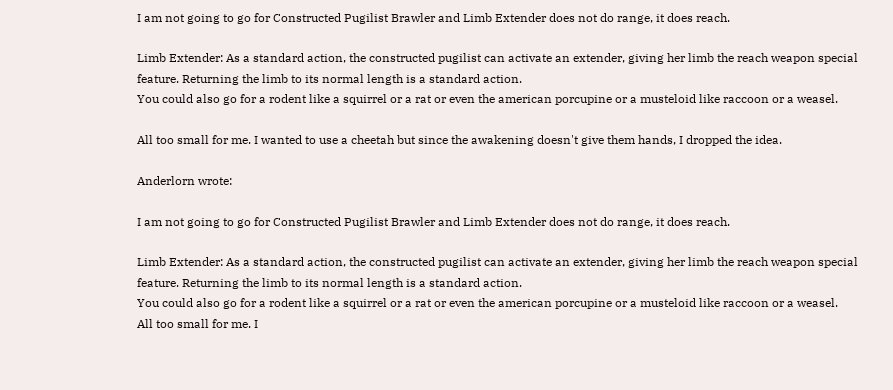I am not going to go for Constructed Pugilist Brawler and Limb Extender does not do range, it does reach.

Limb Extender: As a standard action, the constructed pugilist can activate an extender, giving her limb the reach weapon special feature. Returning the limb to its normal length is a standard action.
You could also go for a rodent like a squirrel or a rat or even the american porcupine or a musteloid like raccoon or a weasel.

All too small for me. I wanted to use a cheetah but since the awakening doesn't give them hands, I dropped the idea.

Anderlorn wrote:

I am not going to go for Constructed Pugilist Brawler and Limb Extender does not do range, it does reach.

Limb Extender: As a standard action, the constructed pugilist can activate an extender, giving her limb the reach weapon special feature. Returning the limb to its normal length is a standard action.
You could also go for a rodent like a squirrel or a rat or even the american porcupine or a musteloid like raccoon or a weasel.
All too small for me. I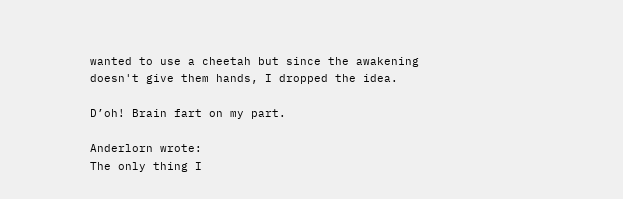wanted to use a cheetah but since the awakening doesn't give them hands, I dropped the idea.

D’oh! Brain fart on my part.

Anderlorn wrote:
The only thing I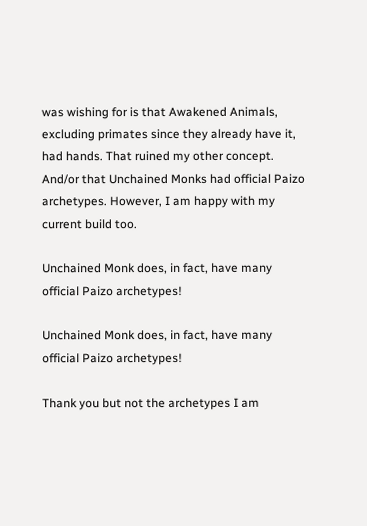was wishing for is that Awakened Animals, excluding primates since they already have it, had hands. That ruined my other concept. And/or that Unchained Monks had official Paizo archetypes. However, I am happy with my current build too.

Unchained Monk does, in fact, have many official Paizo archetypes!

Unchained Monk does, in fact, have many official Paizo archetypes!

Thank you but not the archetypes I am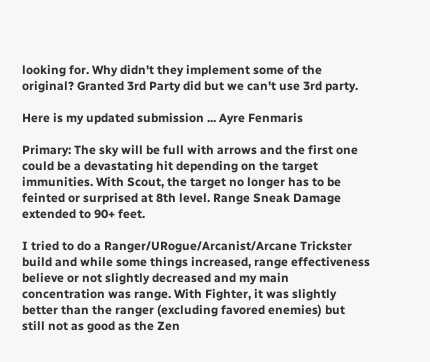looking for. Why didn't they implement some of the original? Granted 3rd Party did but we can't use 3rd party.

Here is my updated submission ... Ayre Fenmaris

Primary: The sky will be full with arrows and the first one could be a devastating hit depending on the target immunities. With Scout, the target no longer has to be feinted or surprised at 8th level. Range Sneak Damage extended to 90+ feet.

I tried to do a Ranger/URogue/Arcanist/Arcane Trickster build and while some things increased, range effectiveness believe or not slightly decreased and my main concentration was range. With Fighter, it was slightly better than the ranger (excluding favored enemies) but still not as good as the Zen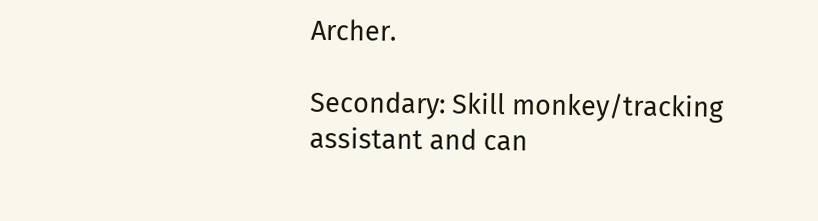Archer.

Secondary: Skill monkey/tracking assistant and can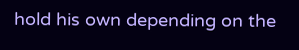hold his own depending on the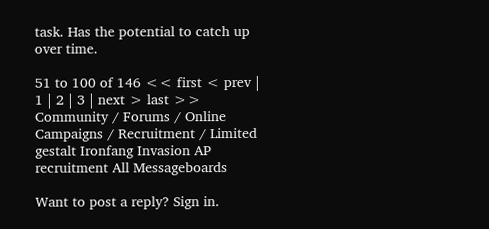task. Has the potential to catch up over time.

51 to 100 of 146 << first < prev | 1 | 2 | 3 | next > last >>
Community / Forums / Online Campaigns / Recruitment / Limited gestalt Ironfang Invasion AP recruitment All Messageboards

Want to post a reply? Sign in.